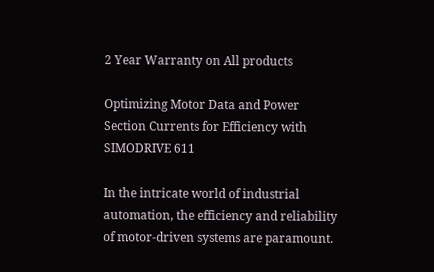2 Year Warranty on All products

Optimizing Motor Data and Power Section Currents for Efficiency with SIMODRIVE 611

In the intricate world of industrial automation, the efficiency and reliability of motor-driven systems are paramount.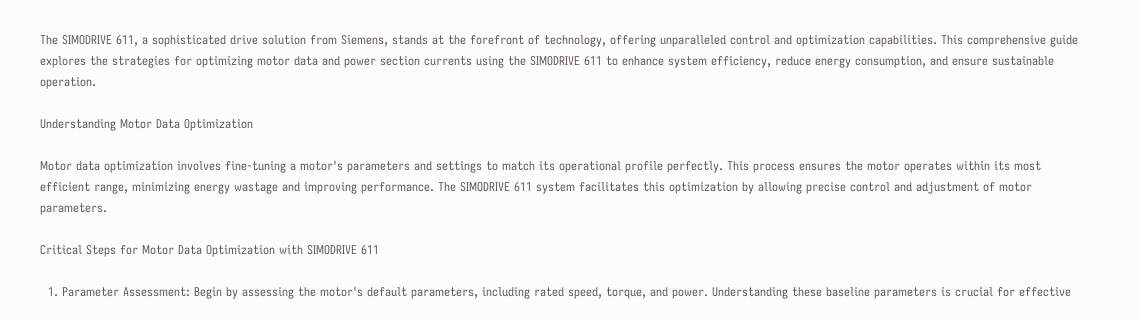The SIMODRIVE 611, a sophisticated drive solution from Siemens, stands at the forefront of technology, offering unparalleled control and optimization capabilities. This comprehensive guide explores the strategies for optimizing motor data and power section currents using the SIMODRIVE 611 to enhance system efficiency, reduce energy consumption, and ensure sustainable operation.

Understanding Motor Data Optimization

Motor data optimization involves fine-tuning a motor's parameters and settings to match its operational profile perfectly. This process ensures the motor operates within its most efficient range, minimizing energy wastage and improving performance. The SIMODRIVE 611 system facilitates this optimization by allowing precise control and adjustment of motor parameters.

Critical Steps for Motor Data Optimization with SIMODRIVE 611

  1. Parameter Assessment: Begin by assessing the motor's default parameters, including rated speed, torque, and power. Understanding these baseline parameters is crucial for effective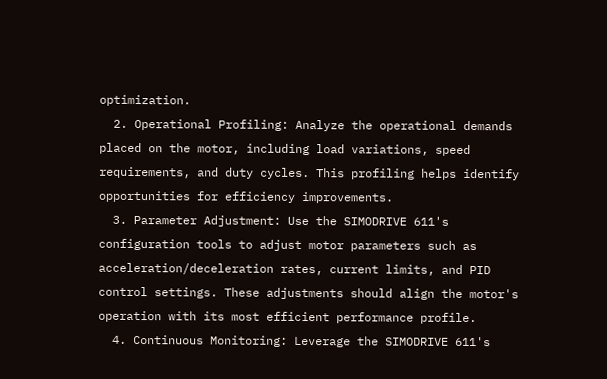optimization.
  2. Operational Profiling: Analyze the operational demands placed on the motor, including load variations, speed requirements, and duty cycles. This profiling helps identify opportunities for efficiency improvements.
  3. Parameter Adjustment: Use the SIMODRIVE 611's configuration tools to adjust motor parameters such as acceleration/deceleration rates, current limits, and PID control settings. These adjustments should align the motor's operation with its most efficient performance profile.
  4. Continuous Monitoring: Leverage the SIMODRIVE 611's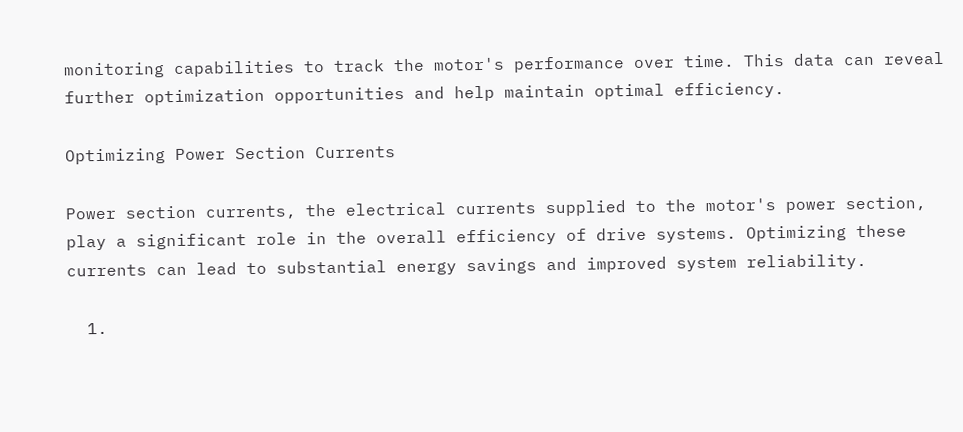monitoring capabilities to track the motor's performance over time. This data can reveal further optimization opportunities and help maintain optimal efficiency.

Optimizing Power Section Currents

Power section currents, the electrical currents supplied to the motor's power section, play a significant role in the overall efficiency of drive systems. Optimizing these currents can lead to substantial energy savings and improved system reliability.

  1.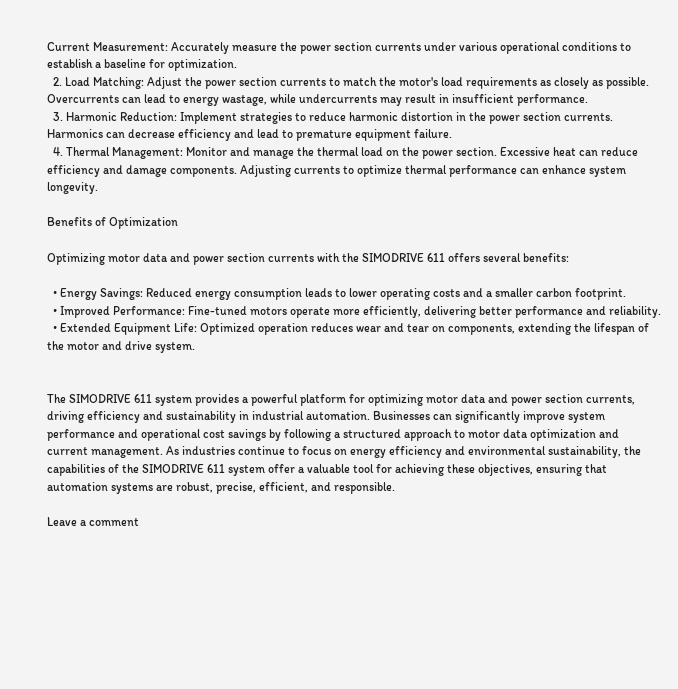Current Measurement: Accurately measure the power section currents under various operational conditions to establish a baseline for optimization.
  2. Load Matching: Adjust the power section currents to match the motor's load requirements as closely as possible. Overcurrents can lead to energy wastage, while undercurrents may result in insufficient performance.
  3. Harmonic Reduction: Implement strategies to reduce harmonic distortion in the power section currents. Harmonics can decrease efficiency and lead to premature equipment failure.
  4. Thermal Management: Monitor and manage the thermal load on the power section. Excessive heat can reduce efficiency and damage components. Adjusting currents to optimize thermal performance can enhance system longevity.

Benefits of Optimization

Optimizing motor data and power section currents with the SIMODRIVE 611 offers several benefits:

  • Energy Savings: Reduced energy consumption leads to lower operating costs and a smaller carbon footprint.
  • Improved Performance: Fine-tuned motors operate more efficiently, delivering better performance and reliability.
  • Extended Equipment Life: Optimized operation reduces wear and tear on components, extending the lifespan of the motor and drive system.


The SIMODRIVE 611 system provides a powerful platform for optimizing motor data and power section currents, driving efficiency and sustainability in industrial automation. Businesses can significantly improve system performance and operational cost savings by following a structured approach to motor data optimization and current management. As industries continue to focus on energy efficiency and environmental sustainability, the capabilities of the SIMODRIVE 611 system offer a valuable tool for achieving these objectives, ensuring that automation systems are robust, precise, efficient, and responsible.

Leave a comment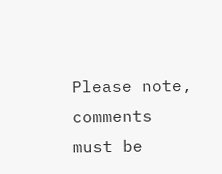Please note, comments must be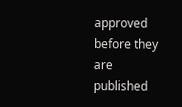approved before they are published